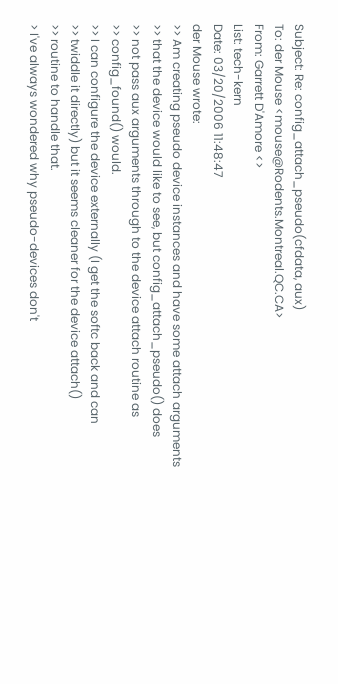Subject: Re: config_attach_pseudo(cfdata, aux)
To: der Mouse <mouse@Rodents.Montreal.QC.CA>
From: Garrett D'Amore <>
List: tech-kern
Date: 03/20/2006 11:48:47
der Mouse wrote:
>> Am creating pseudo device instances and have some attach arguments
>> that the device would like to see, but config_attach_pseudo() does
>> not pass aux arguments through to the device attach routine as
>> config_found() would.
>> I can configure the device externally (I get the softc back and can
>> twiddle it directly) but it seems cleaner for the device attach()
>> routine to handle that.
> I've always wondered why pseudo-devices don't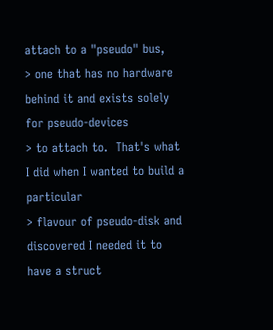attach to a "pseudo" bus,
> one that has no hardware behind it and exists solely for pseudo-devices
> to attach to.  That's what I did when I wanted to build a particular
> flavour of pseudo-disk and discovered I needed it to have a struct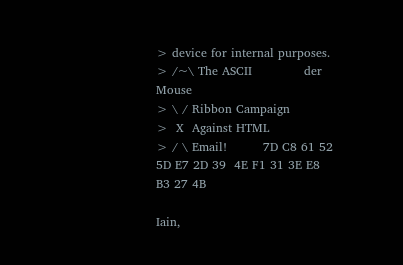> device for internal purposes.
> /~\ The ASCII             der Mouse
> \ / Ribbon Campaign
>  X  Against HTML
> / \ Email!         7D C8 61 52 5D E7 2D 39  4E F1 31 3E E8 B3 27 4B

Iain,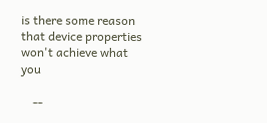is there some reason that device properties won't achieve what you

    --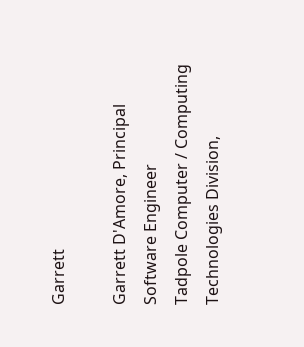Garrett

Garrett D'Amore, Principal Software Engineer
Tadpole Computer / Computing Technologies Division,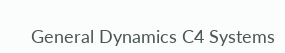General Dynamics C4 Systems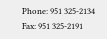Phone: 951 325-2134  Fax: 951 325-2191